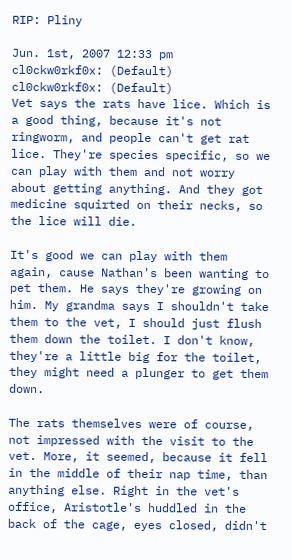RIP: Pliny

Jun. 1st, 2007 12:33 pm
cl0ckw0rkf0x: (Default)
cl0ckw0rkf0x: (Default)
Vet says the rats have lice. Which is a good thing, because it's not ringworm, and people can't get rat lice. They're species specific, so we can play with them and not worry about getting anything. And they got medicine squirted on their necks, so the lice will die.

It's good we can play with them again, cause Nathan's been wanting to pet them. He says they're growing on him. My grandma says I shouldn't take them to the vet, I should just flush them down the toilet. I don't know, they're a little big for the toilet, they might need a plunger to get them down.

The rats themselves were of course, not impressed with the visit to the vet. More, it seemed, because it fell in the middle of their nap time, than anything else. Right in the vet's office, Aristotle's huddled in the back of the cage, eyes closed, didn't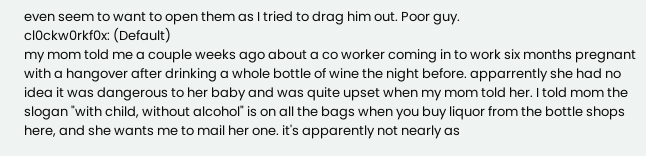even seem to want to open them as I tried to drag him out. Poor guy.
cl0ckw0rkf0x: (Default)
my mom told me a couple weeks ago about a co worker coming in to work six months pregnant with a hangover after drinking a whole bottle of wine the night before. apparrently she had no idea it was dangerous to her baby and was quite upset when my mom told her. I told mom the slogan "with child, without alcohol" is on all the bags when you buy liquor from the bottle shops here, and she wants me to mail her one. it's apparently not nearly as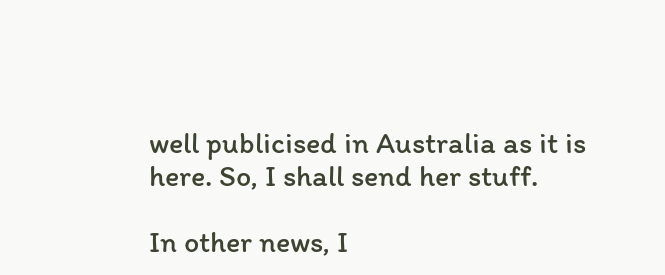well publicised in Australia as it is here. So, I shall send her stuff.

In other news, I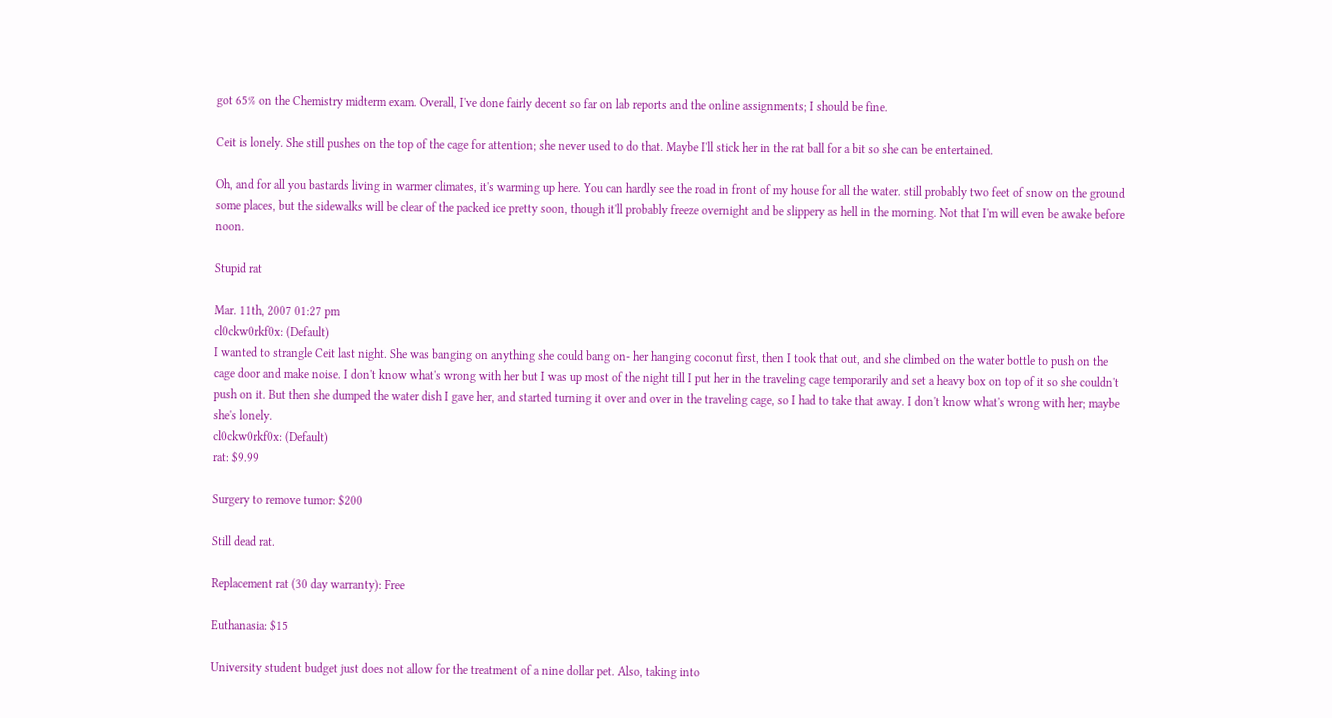got 65% on the Chemistry midterm exam. Overall, I've done fairly decent so far on lab reports and the online assignments; I should be fine.

Ceit is lonely. She still pushes on the top of the cage for attention; she never used to do that. Maybe I'll stick her in the rat ball for a bit so she can be entertained.

Oh, and for all you bastards living in warmer climates, it's warming up here. You can hardly see the road in front of my house for all the water. still probably two feet of snow on the ground some places, but the sidewalks will be clear of the packed ice pretty soon, though it'll probably freeze overnight and be slippery as hell in the morning. Not that I'm will even be awake before noon.

Stupid rat

Mar. 11th, 2007 01:27 pm
cl0ckw0rkf0x: (Default)
I wanted to strangle Ceit last night. She was banging on anything she could bang on- her hanging coconut first, then I took that out, and she climbed on the water bottle to push on the cage door and make noise. I don't know what's wrong with her but I was up most of the night till I put her in the traveling cage temporarily and set a heavy box on top of it so she couldn't push on it. But then she dumped the water dish I gave her, and started turning it over and over in the traveling cage, so I had to take that away. I don't know what's wrong with her; maybe she's lonely.
cl0ckw0rkf0x: (Default)
rat: $9.99

Surgery to remove tumor: $200

Still dead rat.

Replacement rat (30 day warranty): Free

Euthanasia: $15

University student budget just does not allow for the treatment of a nine dollar pet. Also, taking into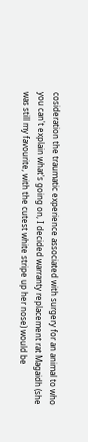cosideration the traumatic experience associated with surgery for an animal to who you can't explain what's going on, I decided warranty replacement rat Magaidh (she was still my favourite, with the cutest white stripe up her nose) would be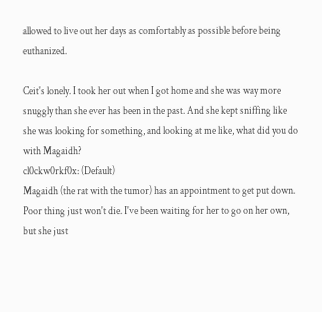allowed to live out her days as comfortably as possible before being euthanized.

Ceit's lonely. I took her out when I got home and she was way more snuggly than she ever has been in the past. And she kept sniffing like she was looking for something, and looking at me like, what did you do with Magaidh?
cl0ckw0rkf0x: (Default)
Magaidh (the rat with the tumor) has an appointment to get put down. Poor thing just won't die. I've been waiting for her to go on her own, but she just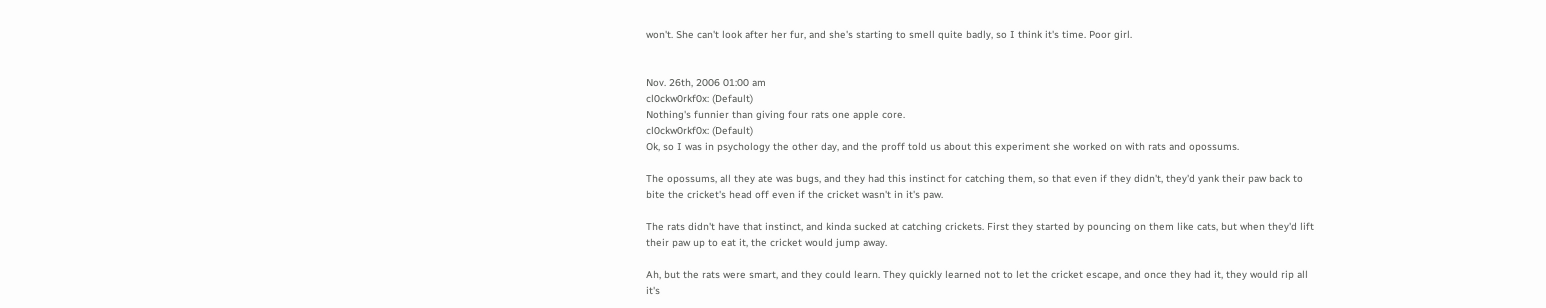won't. She can't look after her fur, and she's starting to smell quite badly, so I think it's time. Poor girl.


Nov. 26th, 2006 01:00 am
cl0ckw0rkf0x: (Default)
Nothing's funnier than giving four rats one apple core.
cl0ckw0rkf0x: (Default)
Ok, so I was in psychology the other day, and the proff told us about this experiment she worked on with rats and opossums.

The opossums, all they ate was bugs, and they had this instinct for catching them, so that even if they didn't, they'd yank their paw back to bite the cricket's head off even if the cricket wasn't in it's paw.

The rats didn't have that instinct, and kinda sucked at catching crickets. First they started by pouncing on them like cats, but when they'd lift their paw up to eat it, the cricket would jump away.

Ah, but the rats were smart, and they could learn. They quickly learned not to let the cricket escape, and once they had it, they would rip all it's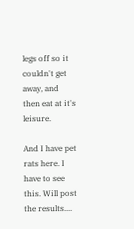legs off so it couldn't get away, and then eat at it's leisure.

And I have pet rats here. I have to see this. Will post the results....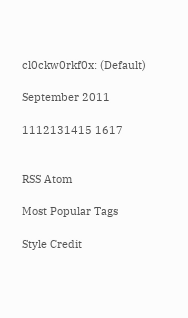cl0ckw0rkf0x: (Default)

September 2011

1112131415 1617


RSS Atom

Most Popular Tags

Style Credit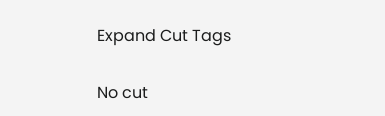Expand Cut Tags

No cut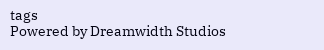tags
Powered by Dreamwidth Studios